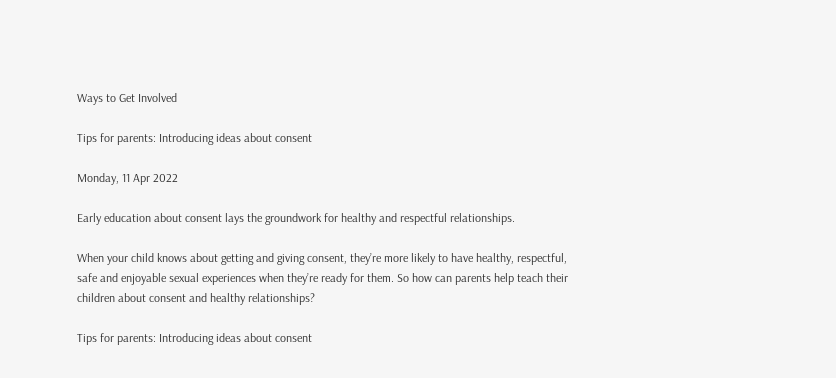Ways to Get Involved

Tips for parents: Introducing ideas about consent

Monday, 11 Apr 2022

Early education about consent lays the groundwork for healthy and respectful relationships.

When your child knows about getting and giving consent, they’re more likely to have healthy, respectful, safe and enjoyable sexual experiences when they’re ready for them. So how can parents help teach their children about consent and healthy relationships?

Tips for parents: Introducing ideas about consent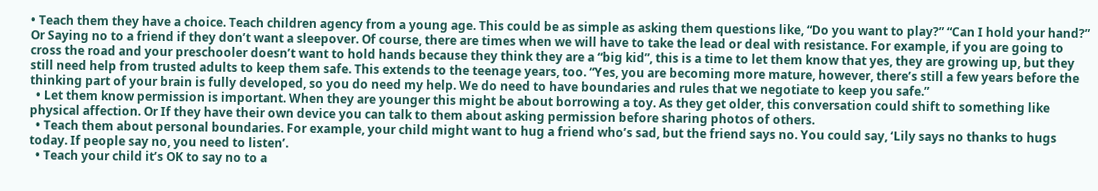• Teach them they have a choice. Teach children agency from a young age. This could be as simple as asking them questions like, “Do you want to play?” “Can I hold your hand?” Or Saying no to a friend if they don’t want a sleepover. Of course, there are times when we will have to take the lead or deal with resistance. For example, if you are going to cross the road and your preschooler doesn’t want to hold hands because they think they are a “big kid”, this is a time to let them know that yes, they are growing up, but they still need help from trusted adults to keep them safe. This extends to the teenage years, too. “Yes, you are becoming more mature, however, there’s still a few years before the thinking part of your brain is fully developed, so you do need my help. We do need to have boundaries and rules that we negotiate to keep you safe.”
  • Let them know permission is important. When they are younger this might be about borrowing a toy. As they get older, this conversation could shift to something like physical affection. Or If they have their own device you can talk to them about asking permission before sharing photos of others.
  • Teach them about personal boundaries. For example, your child might want to hug a friend who’s sad, but the friend says no. You could say, ‘Lily says no thanks to hugs today. If people say no, you need to listen’.
  • Teach your child it’s OK to say no to a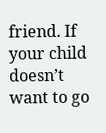friend. If your child doesn’t want to go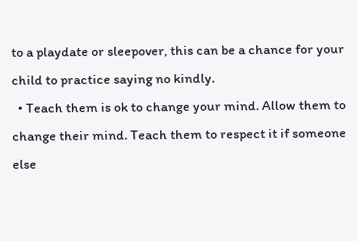to a playdate or sleepover, this can be a chance for your child to practice saying no kindly.
  • Teach them is ok to change your mind. Allow them to change their mind. Teach them to respect it if someone else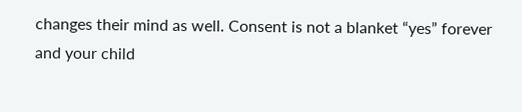changes their mind as well. Consent is not a blanket “yes” forever and your child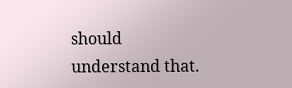should understand that.